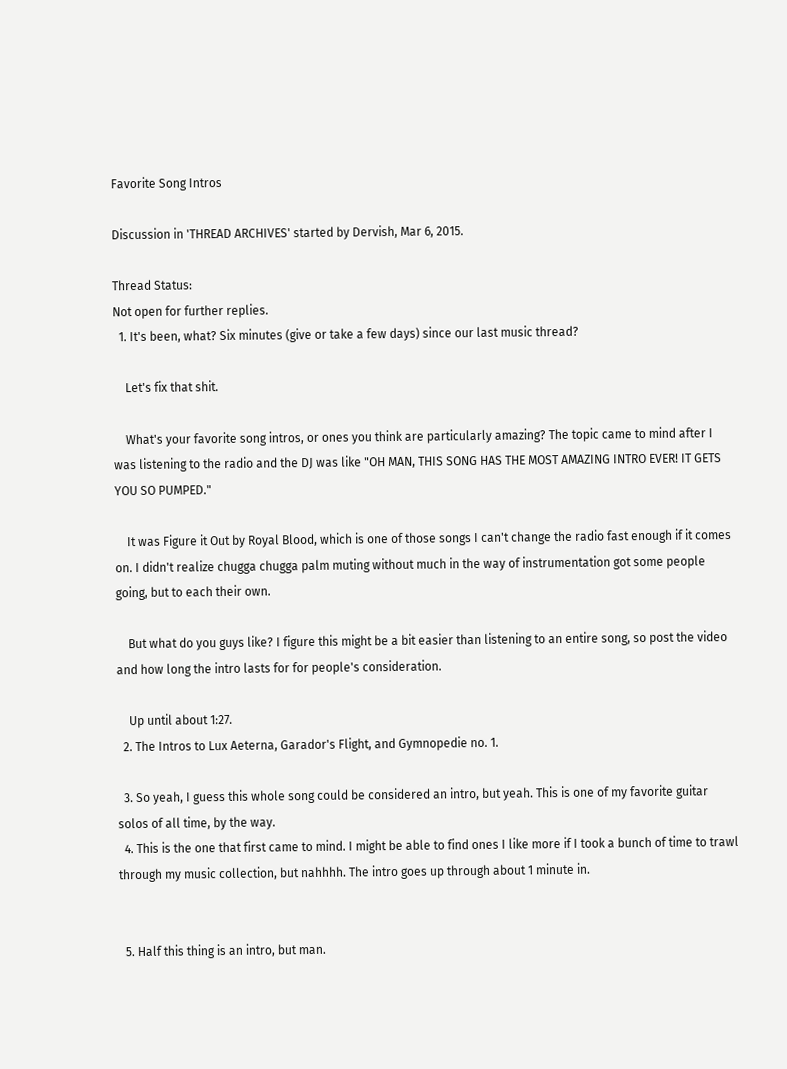Favorite Song Intros

Discussion in 'THREAD ARCHIVES' started by Dervish, Mar 6, 2015.

Thread Status:
Not open for further replies.
  1. It's been, what? Six minutes (give or take a few days) since our last music thread?

    Let's fix that shit.

    What's your favorite song intros, or ones you think are particularly amazing? The topic came to mind after I was listening to the radio and the DJ was like "OH MAN, THIS SONG HAS THE MOST AMAZING INTRO EVER! IT GETS YOU SO PUMPED."

    It was Figure it Out by Royal Blood, which is one of those songs I can't change the radio fast enough if it comes on. I didn't realize chugga chugga palm muting without much in the way of instrumentation got some people going, but to each their own.

    But what do you guys like? I figure this might be a bit easier than listening to an entire song, so post the video and how long the intro lasts for for people's consideration.

    Up until about 1:27.
  2. The Intros to Lux Aeterna, Garador's Flight, and Gymnopedie no. 1.

  3. So yeah, I guess this whole song could be considered an intro, but yeah. This is one of my favorite guitar solos of all time, by the way.
  4. This is the one that first came to mind. I might be able to find ones I like more if I took a bunch of time to trawl through my music collection, but nahhhh. The intro goes up through about 1 minute in.


  5. Half this thing is an intro, but man.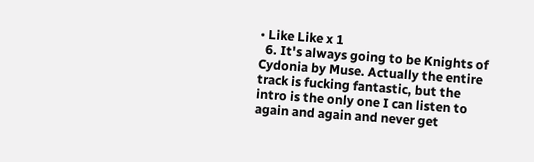• Like Like x 1
  6. It's always going to be Knights of Cydonia by Muse. Actually the entire track is fucking fantastic, but the intro is the only one I can listen to again and again and never get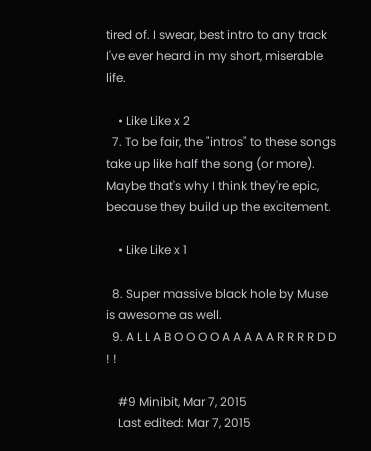tired of. I swear, best intro to any track I've ever heard in my short, miserable life.

    • Like Like x 2
  7. To be fair, the "intros" to these songs take up like half the song (or more). Maybe that's why I think they're epic, because they build up the excitement.

    • Like Like x 1

  8. Super massive black hole by Muse is awesome as well.
  9. A L L A B O O O O A A A A A R R R R D D ! !

    #9 Minibit, Mar 7, 2015
    Last edited: Mar 7, 2015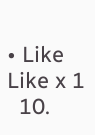• Like Like x 1
  10.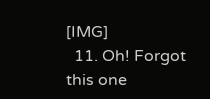[IMG]
  11. Oh! Forgot this one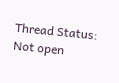Thread Status:
Not open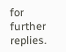for further replies.